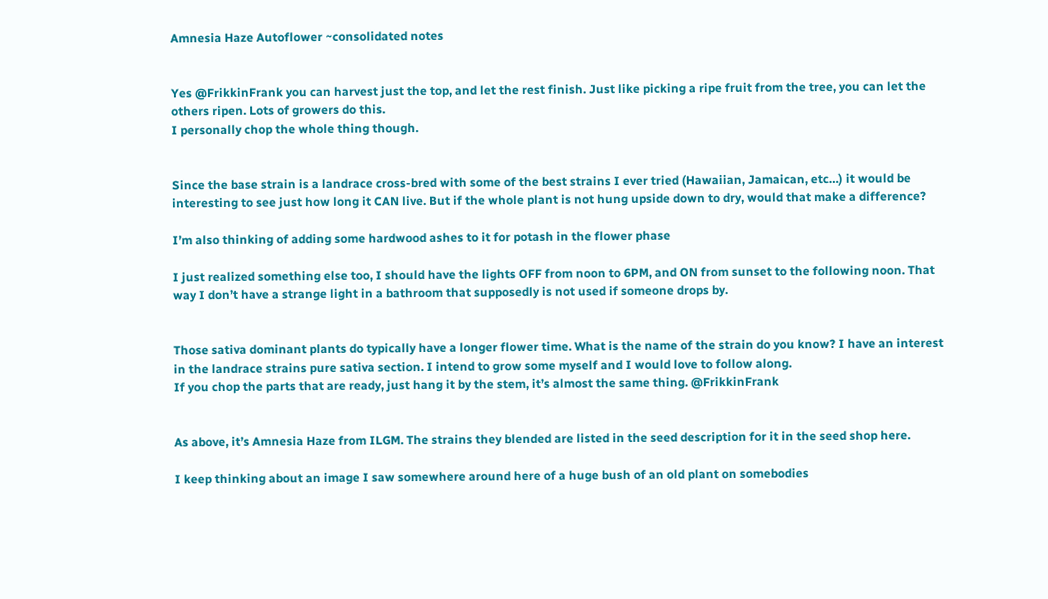Amnesia Haze Autoflower ~consolidated notes


Yes @FrikkinFrank you can harvest just the top, and let the rest finish. Just like picking a ripe fruit from the tree, you can let the others ripen. Lots of growers do this.
I personally chop the whole thing though.


Since the base strain is a landrace cross-bred with some of the best strains I ever tried (Hawaiian, Jamaican, etc…) it would be interesting to see just how long it CAN live. But if the whole plant is not hung upside down to dry, would that make a difference?

I’m also thinking of adding some hardwood ashes to it for potash in the flower phase

I just realized something else too, I should have the lights OFF from noon to 6PM, and ON from sunset to the following noon. That way I don’t have a strange light in a bathroom that supposedly is not used if someone drops by.


Those sativa dominant plants do typically have a longer flower time. What is the name of the strain do you know? I have an interest in the landrace strains pure sativa section. I intend to grow some myself and I would love to follow along.
If you chop the parts that are ready, just hang it by the stem, it’s almost the same thing. @FrikkinFrank


As above, it’s Amnesia Haze from ILGM. The strains they blended are listed in the seed description for it in the seed shop here.

I keep thinking about an image I saw somewhere around here of a huge bush of an old plant on somebodies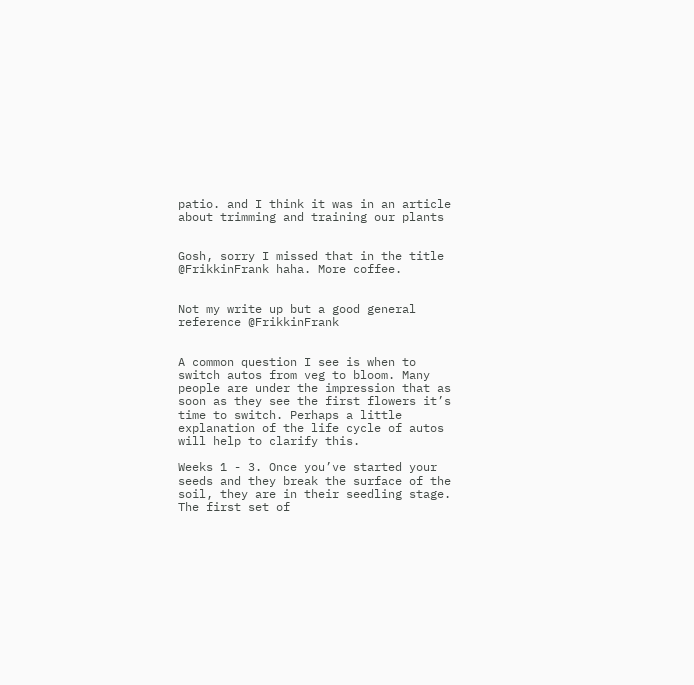patio. and I think it was in an article about trimming and training our plants


Gosh, sorry I missed that in the title @FrikkinFrank haha. More coffee.


Not my write up but a good general reference @FrikkinFrank


A common question I see is when to switch autos from veg to bloom. Many people are under the impression that as soon as they see the first flowers it’s time to switch. Perhaps a little explanation of the life cycle of autos will help to clarify this.

Weeks 1 - 3. Once you’ve started your seeds and they break the surface of the soil, they are in their seedling stage. The first set of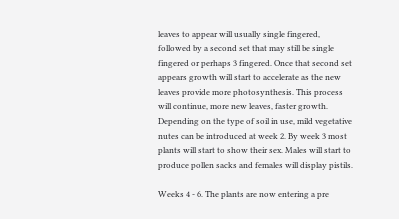leaves to appear will usually single fingered, followed by a second set that may still be single fingered or perhaps 3 fingered. Once that second set appears growth will start to accelerate as the new leaves provide more photosynthesis. This process will continue, more new leaves, faster growth. Depending on the type of soil in use, mild vegetative nutes can be introduced at week 2. By week 3 most plants will start to show their sex. Males will start to produce pollen sacks and females will display pistils.

Weeks 4 - 6. The plants are now entering a pre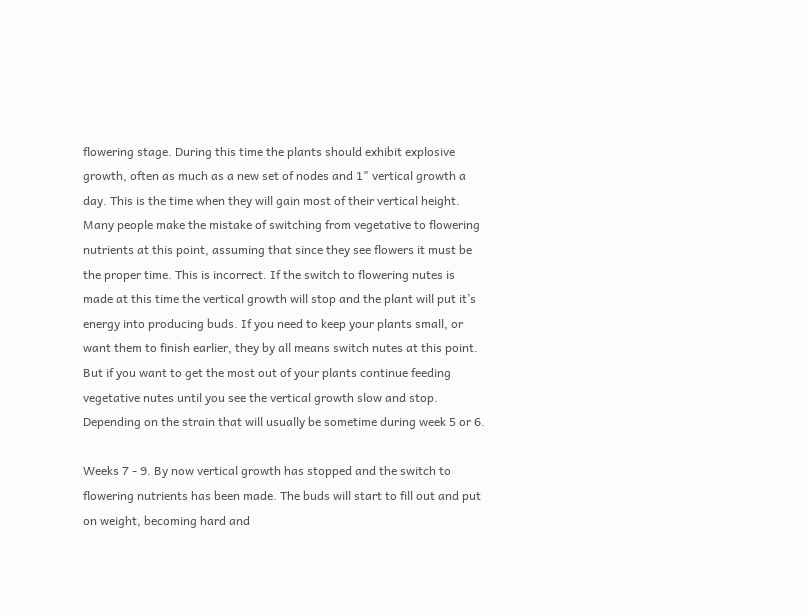flowering stage. During this time the plants should exhibit explosive growth, often as much as a new set of nodes and 1" vertical growth a day. This is the time when they will gain most of their vertical height. Many people make the mistake of switching from vegetative to flowering nutrients at this point, assuming that since they see flowers it must be the proper time. This is incorrect. If the switch to flowering nutes is made at this time the vertical growth will stop and the plant will put it’s energy into producing buds. If you need to keep your plants small, or want them to finish earlier, they by all means switch nutes at this point. But if you want to get the most out of your plants continue feeding vegetative nutes until you see the vertical growth slow and stop. Depending on the strain that will usually be sometime during week 5 or 6.

Weeks 7 - 9. By now vertical growth has stopped and the switch to flowering nutrients has been made. The buds will start to fill out and put on weight, becoming hard and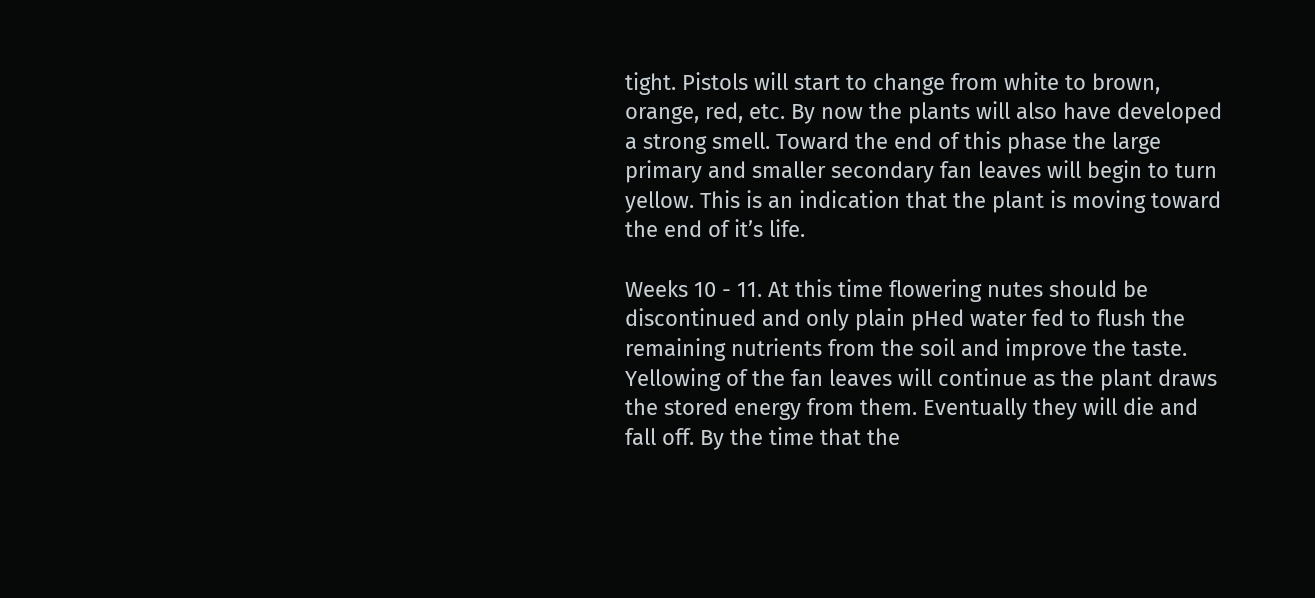tight. Pistols will start to change from white to brown, orange, red, etc. By now the plants will also have developed a strong smell. Toward the end of this phase the large primary and smaller secondary fan leaves will begin to turn yellow. This is an indication that the plant is moving toward the end of it’s life.

Weeks 10 - 11. At this time flowering nutes should be discontinued and only plain pHed water fed to flush the remaining nutrients from the soil and improve the taste. Yellowing of the fan leaves will continue as the plant draws the stored energy from them. Eventually they will die and fall off. By the time that the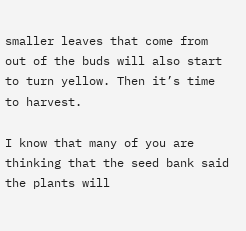smaller leaves that come from out of the buds will also start to turn yellow. Then it’s time to harvest.

I know that many of you are thinking that the seed bank said the plants will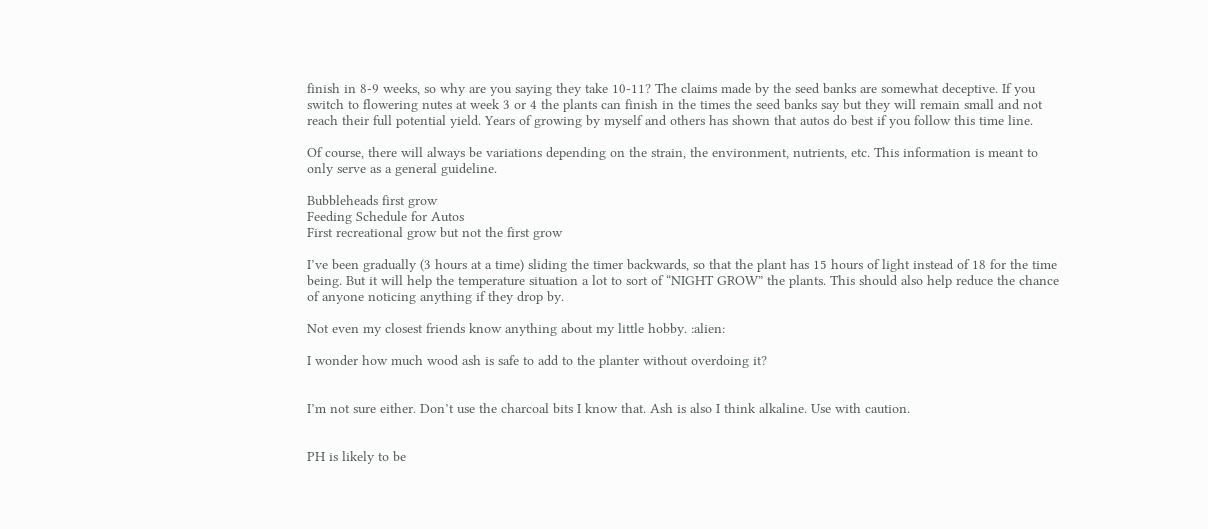finish in 8-9 weeks, so why are you saying they take 10-11? The claims made by the seed banks are somewhat deceptive. If you switch to flowering nutes at week 3 or 4 the plants can finish in the times the seed banks say but they will remain small and not reach their full potential yield. Years of growing by myself and others has shown that autos do best if you follow this time line.

Of course, there will always be variations depending on the strain, the environment, nutrients, etc. This information is meant to only serve as a general guideline.

Bubbleheads first grow
Feeding Schedule for Autos
First recreational grow but not the first grow

I’ve been gradually (3 hours at a time) sliding the timer backwards, so that the plant has 15 hours of light instead of 18 for the time being. But it will help the temperature situation a lot to sort of “NIGHT GROW” the plants. This should also help reduce the chance of anyone noticing anything if they drop by.

Not even my closest friends know anything about my little hobby. :alien:

I wonder how much wood ash is safe to add to the planter without overdoing it?


I’m not sure either. Don’t use the charcoal bits I know that. Ash is also I think alkaline. Use with caution.


PH is likely to be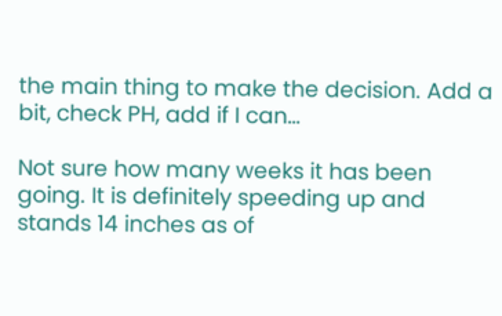the main thing to make the decision. Add a bit, check PH, add if I can…

Not sure how many weeks it has been going. It is definitely speeding up and stands 14 inches as of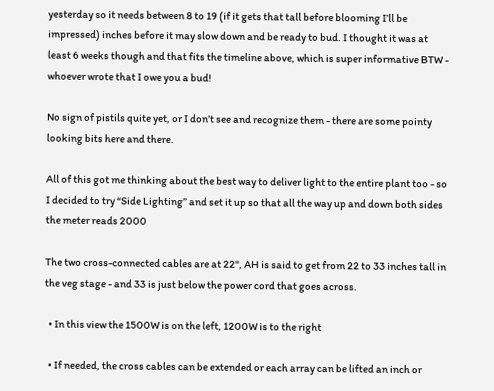yesterday so it needs between 8 to 19 (if it gets that tall before blooming I’ll be impressed) inches before it may slow down and be ready to bud. I thought it was at least 6 weeks though and that fits the timeline above, which is super informative BTW - whoever wrote that I owe you a bud!

No sign of pistils quite yet, or I don’t see and recognize them - there are some pointy looking bits here and there.

All of this got me thinking about the best way to deliver light to the entire plant too - so I decided to try “Side Lighting” and set it up so that all the way up and down both sides the meter reads 2000

The two cross-connected cables are at 22", AH is said to get from 22 to 33 inches tall in the veg stage - and 33 is just below the power cord that goes across.

  • In this view the 1500W is on the left, 1200W is to the right

  • If needed, the cross cables can be extended or each array can be lifted an inch or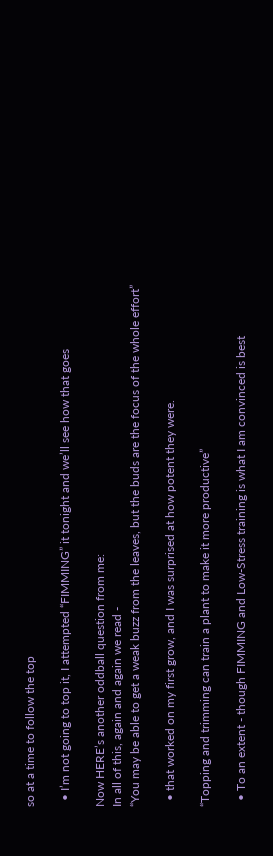so at a time to follow the top

  • I’m not going to top it, I attempted “FIMMING” it tonight and we’ll see how that goes

Now HERE’s another oddball question from me:
In all of this, again and again we read -
“You may be able to get a weak buzz from the leaves, but the buds are the focus of the whole effort”

  • that worked on my first grow, and I was surprised at how potent they were.

“Topping and trimming can train a plant to make it more productive”

  • To an extent - though FIMMING and Low-Stress training is what I am convinced is best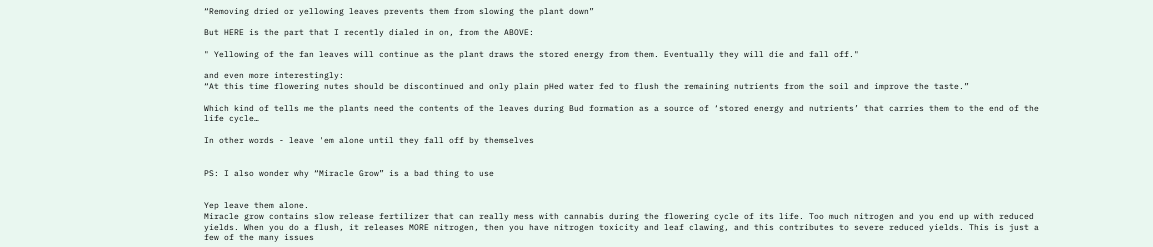“Removing dried or yellowing leaves prevents them from slowing the plant down”

But HERE is the part that I recently dialed in on, from the ABOVE:

" Yellowing of the fan leaves will continue as the plant draws the stored energy from them. Eventually they will die and fall off."

and even more interestingly:
“At this time flowering nutes should be discontinued and only plain pHed water fed to flush the remaining nutrients from the soil and improve the taste.”

Which kind of tells me the plants need the contents of the leaves during Bud formation as a source of ‘stored energy and nutrients’ that carries them to the end of the life cycle…

In other words - leave 'em alone until they fall off by themselves


PS: I also wonder why “Miracle Grow” is a bad thing to use


Yep leave them alone.
Miracle grow contains slow release fertilizer that can really mess with cannabis during the flowering cycle of its life. Too much nitrogen and you end up with reduced yields. When you do a flush, it releases MORE nitrogen, then you have nitrogen toxicity and leaf clawing, and this contributes to severe reduced yields. This is just a few of the many issues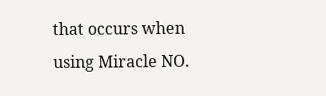that occurs when using Miracle NO.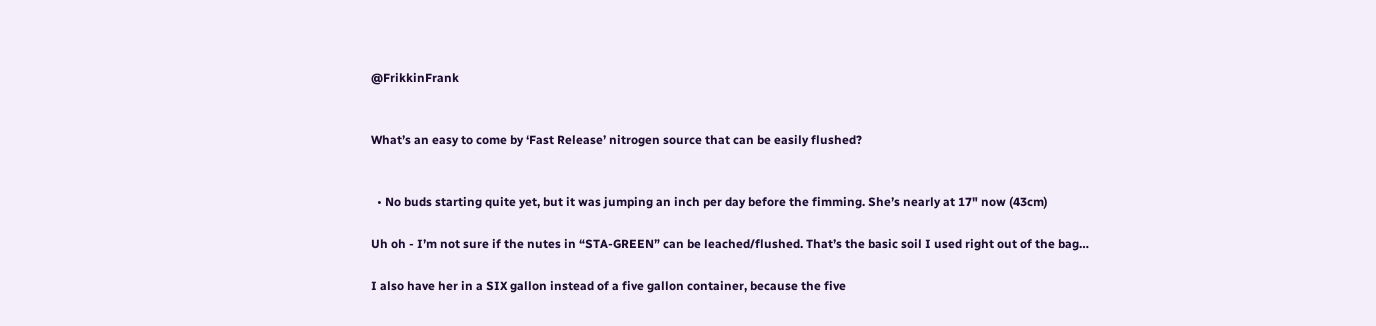@FrikkinFrank


What’s an easy to come by ‘Fast Release’ nitrogen source that can be easily flushed?


  • No buds starting quite yet, but it was jumping an inch per day before the fimming. She’s nearly at 17" now (43cm)

Uh oh - I’m not sure if the nutes in “STA-GREEN” can be leached/flushed. That’s the basic soil I used right out of the bag…

I also have her in a SIX gallon instead of a five gallon container, because the five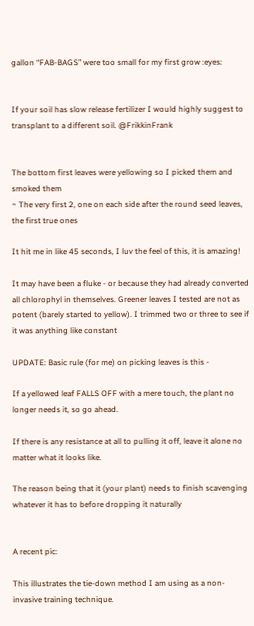gallon “FAB-BAGS” were too small for my first grow :eyes:


If your soil has slow release fertilizer I would highly suggest to transplant to a different soil. @FrikkinFrank


The bottom first leaves were yellowing so I picked them and smoked them
~ The very first 2, one on each side after the round seed leaves, the first true ones

It hit me in like 45 seconds, I luv the feel of this, it is amazing!

It may have been a fluke - or because they had already converted all chlorophyl in themselves. Greener leaves I tested are not as potent (barely started to yellow). I trimmed two or three to see if it was anything like constant

UPDATE: Basic rule (for me) on picking leaves is this -

If a yellowed leaf FALLS OFF with a mere touch, the plant no longer needs it, so go ahead.

If there is any resistance at all to pulling it off, leave it alone no matter what it looks like.

The reason being that it (your plant) needs to finish scavenging whatever it has to before dropping it naturally


A recent pic:

This illustrates the tie-down method I am using as a non-invasive training technique.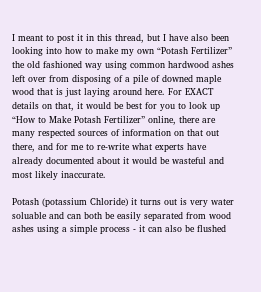I meant to post it in this thread, but I have also been looking into how to make my own “Potash Fertilizer” the old fashioned way using common hardwood ashes left over from disposing of a pile of downed maple wood that is just laying around here. For EXACT details on that, it would be best for you to look up “How to Make Potash Fertilizer” online, there are many respected sources of information on that out there, and for me to re-write what experts have already documented about it would be wasteful and most likely inaccurate.

Potash (potassium Chloride) it turns out is very water soluable and can both be easily separated from wood ashes using a simple process - it can also be flushed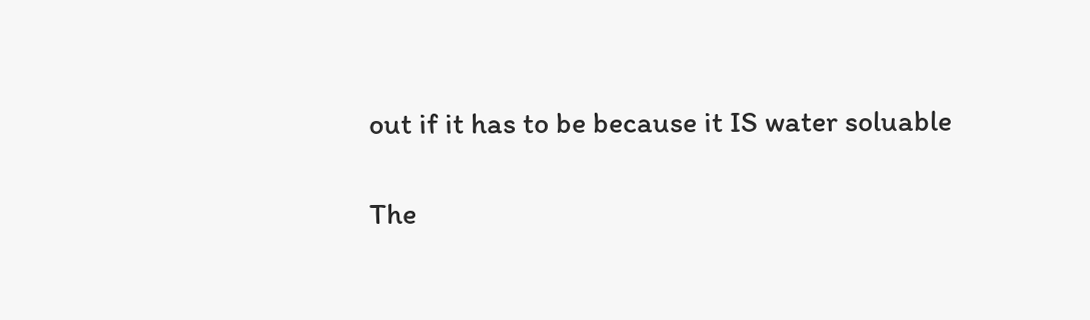out if it has to be because it IS water soluable

The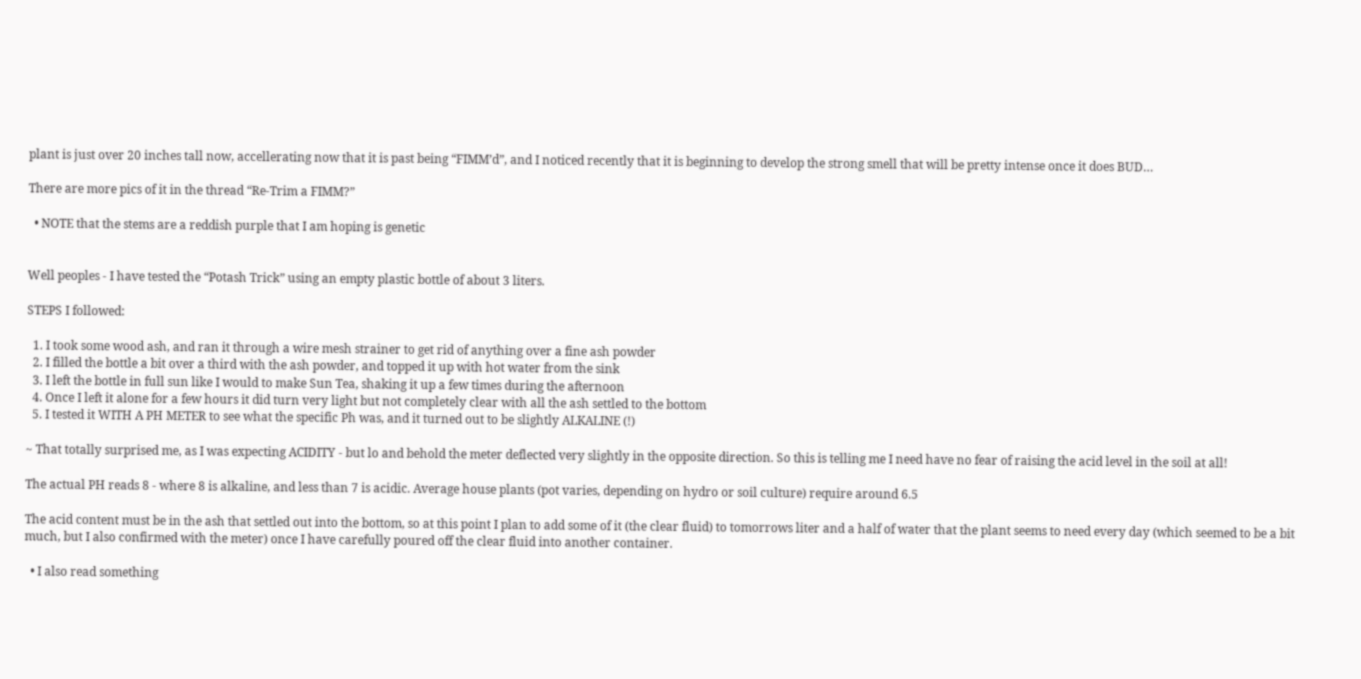plant is just over 20 inches tall now, accellerating now that it is past being “FIMM’d”, and I noticed recently that it is beginning to develop the strong smell that will be pretty intense once it does BUD…

There are more pics of it in the thread “Re-Trim a FIMM?”

  • NOTE that the stems are a reddish purple that I am hoping is genetic


Well peoples - I have tested the “Potash Trick” using an empty plastic bottle of about 3 liters.

STEPS I followed:

  1. I took some wood ash, and ran it through a wire mesh strainer to get rid of anything over a fine ash powder
  2. I filled the bottle a bit over a third with the ash powder, and topped it up with hot water from the sink
  3. I left the bottle in full sun like I would to make Sun Tea, shaking it up a few times during the afternoon
  4. Once I left it alone for a few hours it did turn very light but not completely clear with all the ash settled to the bottom
  5. I tested it WITH A PH METER to see what the specific Ph was, and it turned out to be slightly ALKALINE (!)

~ That totally surprised me, as I was expecting ACIDITY - but lo and behold the meter deflected very slightly in the opposite direction. So this is telling me I need have no fear of raising the acid level in the soil at all!

The actual PH reads 8 - where 8 is alkaline, and less than 7 is acidic. Average house plants (pot varies, depending on hydro or soil culture) require around 6.5

The acid content must be in the ash that settled out into the bottom, so at this point I plan to add some of it (the clear fluid) to tomorrows liter and a half of water that the plant seems to need every day (which seemed to be a bit much, but I also confirmed with the meter) once I have carefully poured off the clear fluid into another container.

  • I also read something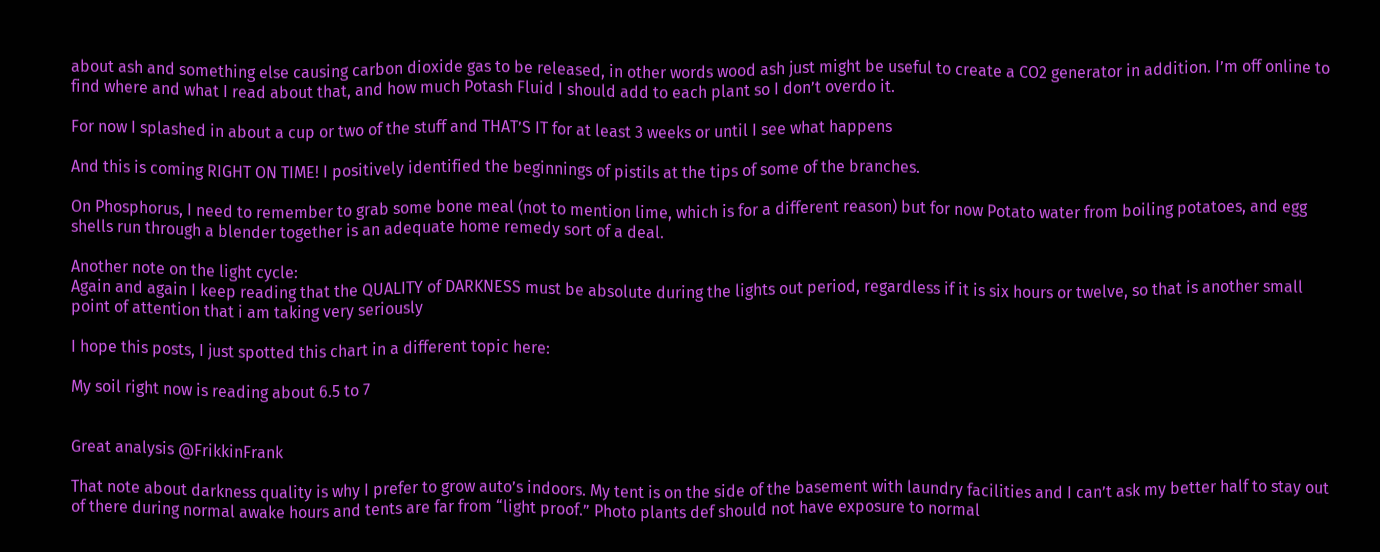about ash and something else causing carbon dioxide gas to be released, in other words wood ash just might be useful to create a CO2 generator in addition. I’m off online to find where and what I read about that, and how much Potash Fluid I should add to each plant so I don’t overdo it.

For now I splashed in about a cup or two of the stuff and THAT’S IT for at least 3 weeks or until I see what happens

And this is coming RIGHT ON TIME! I positively identified the beginnings of pistils at the tips of some of the branches.

On Phosphorus, I need to remember to grab some bone meal (not to mention lime, which is for a different reason) but for now Potato water from boiling potatoes, and egg shells run through a blender together is an adequate home remedy sort of a deal.

Another note on the light cycle:
Again and again I keep reading that the QUALITY of DARKNESS must be absolute during the lights out period, regardless if it is six hours or twelve, so that is another small point of attention that i am taking very seriously

I hope this posts, I just spotted this chart in a different topic here:

My soil right now is reading about 6.5 to 7


Great analysis @FrikkinFrank

That note about darkness quality is why I prefer to grow auto’s indoors. My tent is on the side of the basement with laundry facilities and I can’t ask my better half to stay out of there during normal awake hours and tents are far from “light proof.” Photo plants def should not have exposure to normal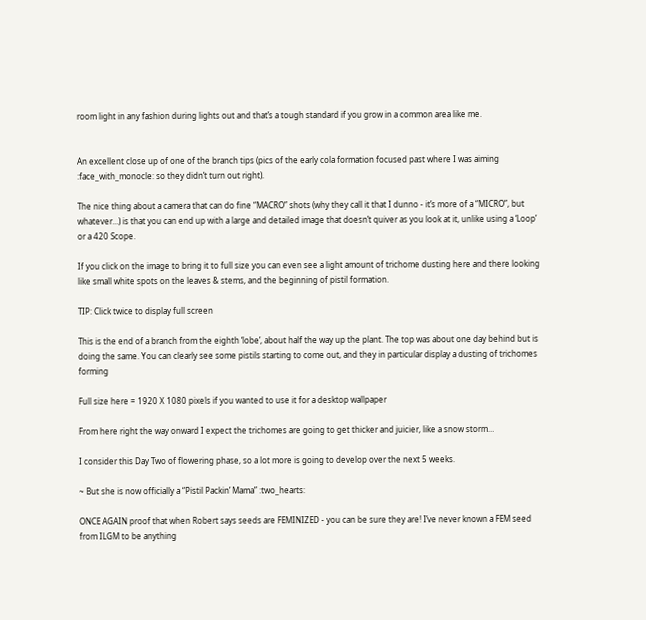room light in any fashion during lights out and that’s a tough standard if you grow in a common area like me.


An excellent close up of one of the branch tips (pics of the early cola formation focused past where I was aiming :face_with_monocle: so they didn’t turn out right).

The nice thing about a camera that can do fine “MACRO” shots (why they call it that I dunno - it’s more of a “MICRO”, but whatever…) is that you can end up with a large and detailed image that doesn’t quiver as you look at it, unlike using a ‘Loop’ or a 420 Scope.

If you click on the image to bring it to full size you can even see a light amount of trichome dusting here and there looking like small white spots on the leaves & stems, and the beginning of pistil formation.

TIP: Click twice to display full screen

This is the end of a branch from the eighth ‘lobe’, about half the way up the plant. The top was about one day behind but is doing the same. You can clearly see some pistils starting to come out, and they in particular display a dusting of trichomes forming

Full size here = 1920 X 1080 pixels if you wanted to use it for a desktop wallpaper

From here right the way onward I expect the trichomes are going to get thicker and juicier, like a snow storm…

I consider this Day Two of flowering phase, so a lot more is going to develop over the next 5 weeks.

~ But she is now officially a “Pistil Packin’ Mama” :two_hearts:

ONCE AGAIN proof that when Robert says seeds are FEMINIZED - you can be sure they are! I’ve never known a FEM seed from ILGM to be anything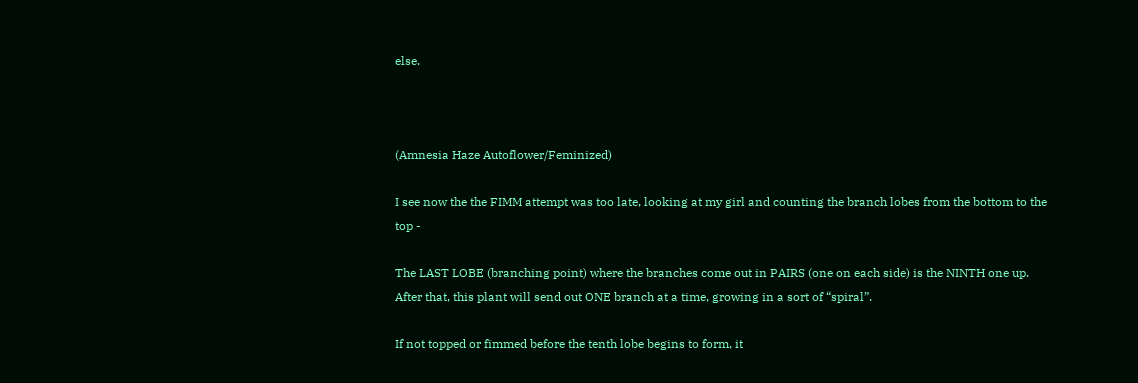else.



(Amnesia Haze Autoflower/Feminized)

I see now the the FIMM attempt was too late, looking at my girl and counting the branch lobes from the bottom to the top -

The LAST LOBE (branching point) where the branches come out in PAIRS (one on each side) is the NINTH one up. After that, this plant will send out ONE branch at a time, growing in a sort of “spiral”.

If not topped or fimmed before the tenth lobe begins to form, it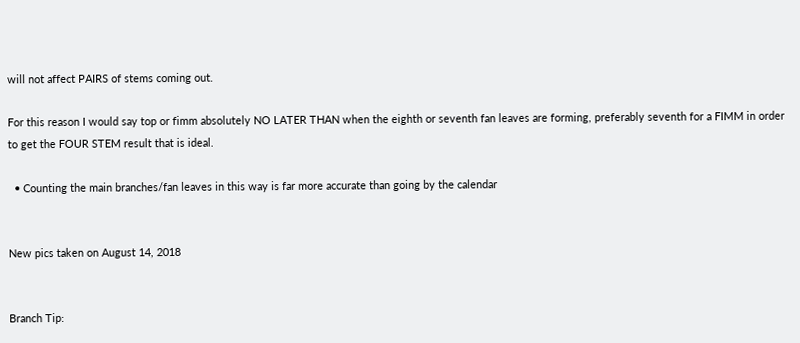will not affect PAIRS of stems coming out.

For this reason I would say top or fimm absolutely NO LATER THAN when the eighth or seventh fan leaves are forming, preferably seventh for a FIMM in order to get the FOUR STEM result that is ideal.

  • Counting the main branches/fan leaves in this way is far more accurate than going by the calendar


New pics taken on August 14, 2018


Branch Tip: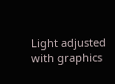Light adjusted with graphics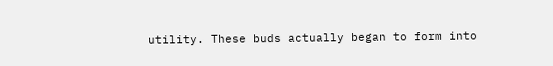utility. These buds actually began to form into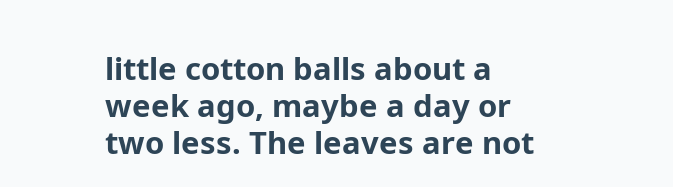little cotton balls about a week ago, maybe a day or two less. The leaves are not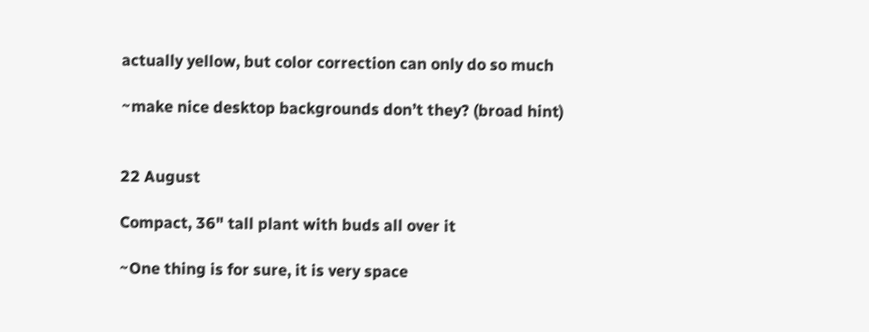actually yellow, but color correction can only do so much

~make nice desktop backgrounds don’t they? (broad hint)


22 August

Compact, 36" tall plant with buds all over it

~One thing is for sure, it is very space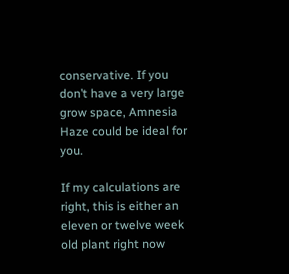conservative. If you don’t have a very large grow space, Amnesia Haze could be ideal for you.

If my calculations are right, this is either an eleven or twelve week old plant right now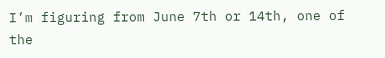I’m figuring from June 7th or 14th, one of the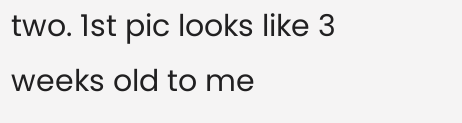two. 1st pic looks like 3 weeks old to me